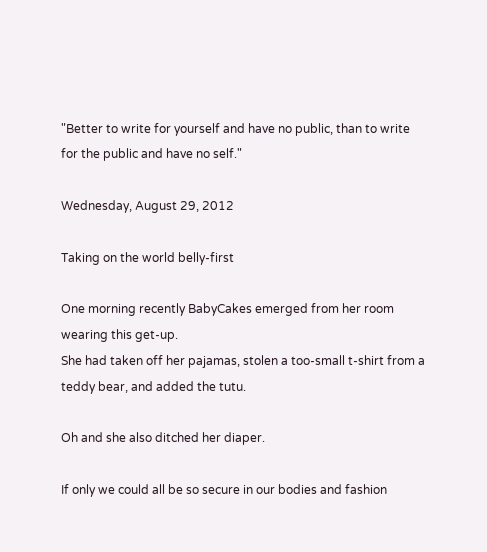"Better to write for yourself and have no public, than to write for the public and have no self."

Wednesday, August 29, 2012

Taking on the world belly-first

One morning recently BabyCakes emerged from her room wearing this get-up.
She had taken off her pajamas, stolen a too-small t-shirt from a teddy bear, and added the tutu.

Oh and she also ditched her diaper.

If only we could all be so secure in our bodies and fashion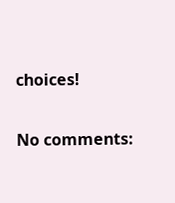choices!

No comments: